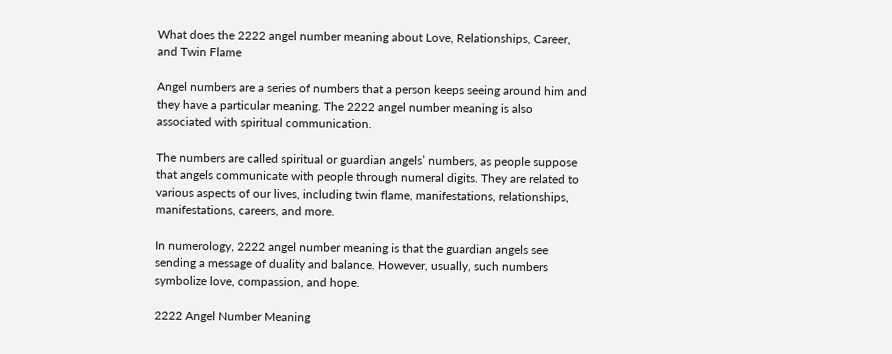What does the 2222 angel number meaning about Love, Relationships, Career, and Twin Flame

Angel numbers are a series of numbers that a person keeps seeing around him and they have a particular meaning. The 2222 angel number meaning is also associated with spiritual communication.

The numbers are called spiritual or guardian angels’ numbers, as people suppose that angels communicate with people through numeral digits. They are related to various aspects of our lives, including twin flame, manifestations, relationships, manifestations, careers, and more.

In numerology, 2222 angel number meaning is that the guardian angels see sending a message of duality and balance. However, usually, such numbers symbolize love, compassion, and hope.

2222 Angel Number Meaning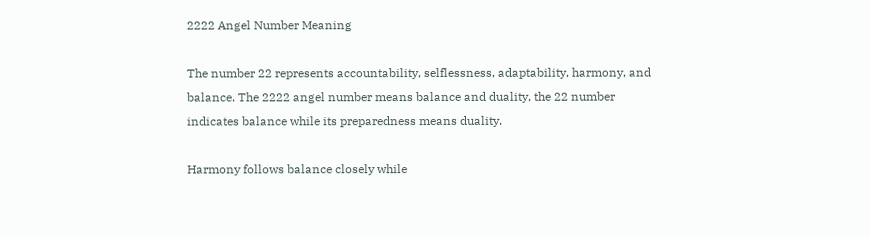2222 Angel Number Meaning

The number 22 represents accountability, selflessness, adaptability, harmony, and balance. The 2222 angel number means balance and duality, the 22 number indicates balance while its preparedness means duality.

Harmony follows balance closely while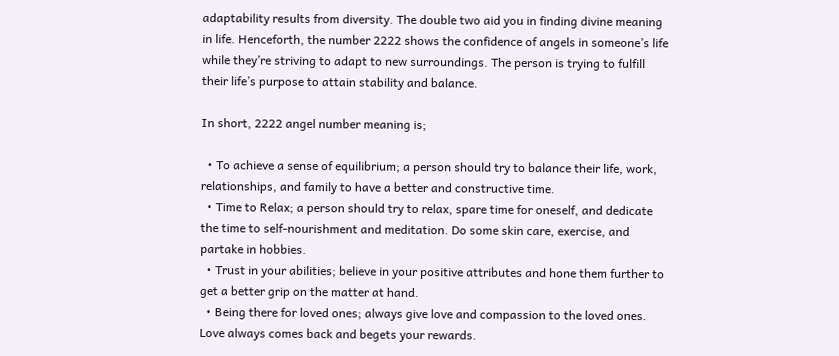adaptability results from diversity. The double two aid you in finding divine meaning in life. Henceforth, the number 2222 shows the confidence of angels in someone’s life while they’re striving to adapt to new surroundings. The person is trying to fulfill their life’s purpose to attain stability and balance.

In short, 2222 angel number meaning is;

  • To achieve a sense of equilibrium; a person should try to balance their life, work, relationships, and family to have a better and constructive time.
  • Time to Relax; a person should try to relax, spare time for oneself, and dedicate the time to self-nourishment and meditation. Do some skin care, exercise, and partake in hobbies.
  • Trust in your abilities; believe in your positive attributes and hone them further to get a better grip on the matter at hand.
  • Being there for loved ones; always give love and compassion to the loved ones. Love always comes back and begets your rewards.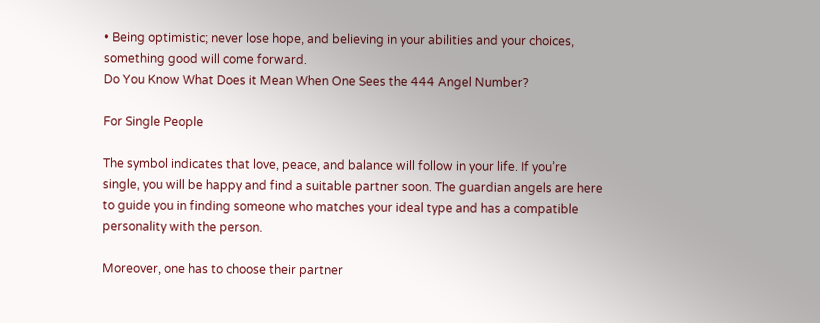• Being optimistic; never lose hope, and believing in your abilities and your choices, something good will come forward.
Do You Know What Does it Mean When One Sees the 444 Angel Number?

For Single People

The symbol indicates that love, peace, and balance will follow in your life. If you’re single, you will be happy and find a suitable partner soon. The guardian angels are here to guide you in finding someone who matches your ideal type and has a compatible personality with the person.

Moreover, one has to choose their partner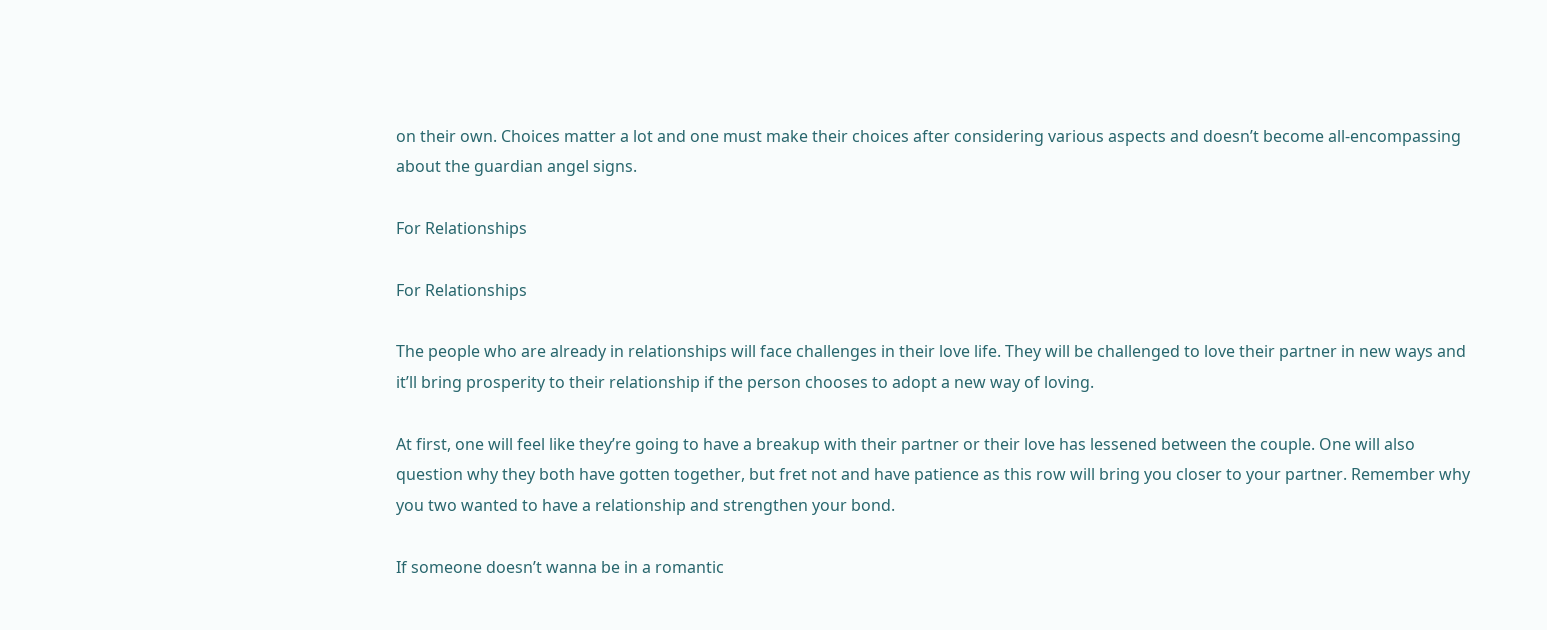on their own. Choices matter a lot and one must make their choices after considering various aspects and doesn’t become all-encompassing about the guardian angel signs.

For Relationships

For Relationships

The people who are already in relationships will face challenges in their love life. They will be challenged to love their partner in new ways and it’ll bring prosperity to their relationship if the person chooses to adopt a new way of loving.

At first, one will feel like they’re going to have a breakup with their partner or their love has lessened between the couple. One will also question why they both have gotten together, but fret not and have patience as this row will bring you closer to your partner. Remember why you two wanted to have a relationship and strengthen your bond.

If someone doesn’t wanna be in a romantic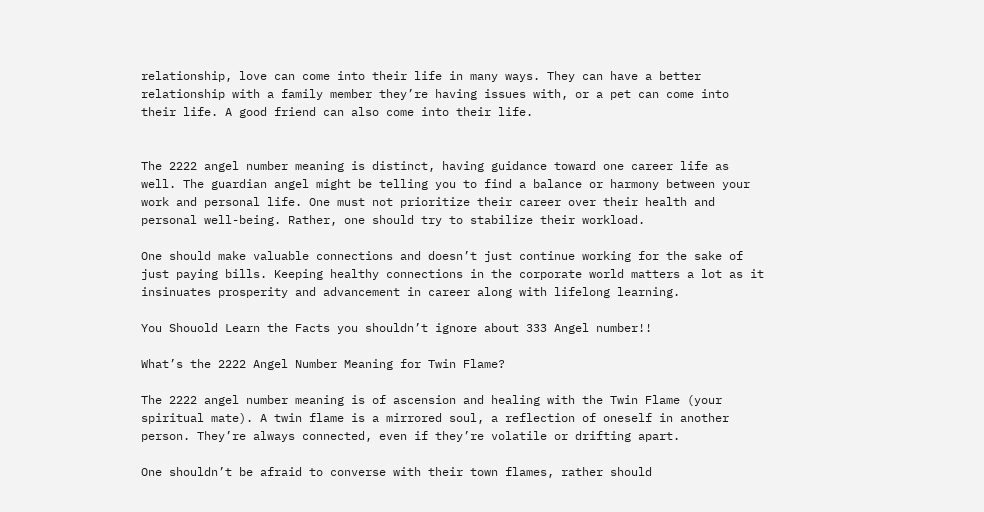relationship, love can come into their life in many ways. They can have a better relationship with a family member they’re having issues with, or a pet can come into their life. A good friend can also come into their life.


The 2222 angel number meaning is distinct, having guidance toward one career life as well. The guardian angel might be telling you to find a balance or harmony between your work and personal life. One must not prioritize their career over their health and personal well-being. Rather, one should try to stabilize their workload.

One should make valuable connections and doesn’t just continue working for the sake of just paying bills. Keeping healthy connections in the corporate world matters a lot as it insinuates prosperity and advancement in career along with lifelong learning.

You Shouold Learn the Facts you shouldn’t ignore about 333 Angel number!!

What’s the 2222 Angel Number Meaning for Twin Flame?

The 2222 angel number meaning is of ascension and healing with the Twin Flame (your spiritual mate). A twin flame is a mirrored soul, a reflection of oneself in another person. They’re always connected, even if they’re volatile or drifting apart.

One shouldn’t be afraid to converse with their town flames, rather should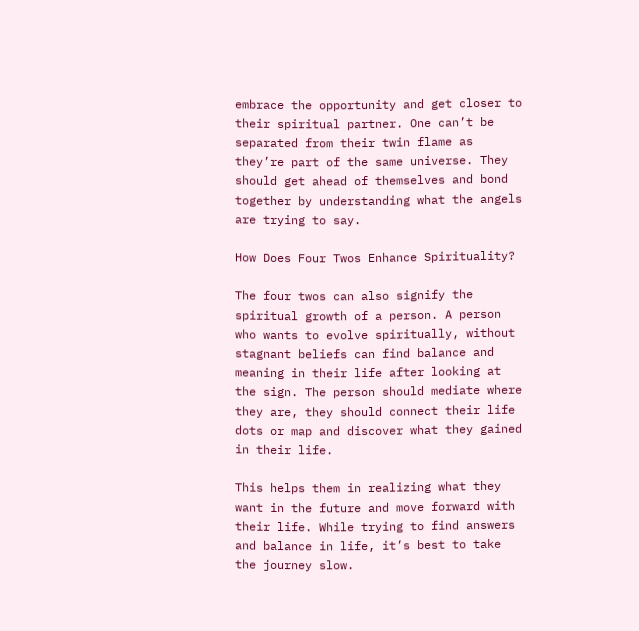embrace the opportunity and get closer to their spiritual partner. One can’t be separated from their twin flame as they’re part of the same universe. They should get ahead of themselves and bond together by understanding what the angels are trying to say.

How Does Four Twos Enhance Spirituality?

The four twos can also signify the spiritual growth of a person. A person who wants to evolve spiritually, without stagnant beliefs can find balance and meaning in their life after looking at the sign. The person should mediate where they are, they should connect their life dots or map and discover what they gained in their life.

This helps them in realizing what they want in the future and move forward with their life. While trying to find answers and balance in life, it’s best to take the journey slow.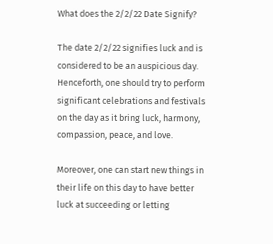What does the 2/2/22 Date Signify?

The date 2/2/22 signifies luck and is considered to be an auspicious day. Henceforth, one should try to perform significant celebrations and festivals on the day as it bring luck, harmony, compassion, peace, and love.

Moreover, one can start new things in their life on this day to have better luck at succeeding or letting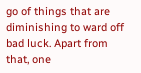go of things that are diminishing to ward off bad luck. Apart from that, one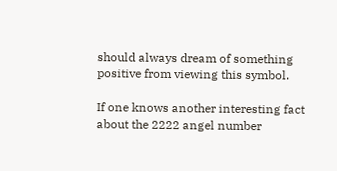should always dream of something positive from viewing this symbol.

If one knows another interesting fact about the 2222 angel number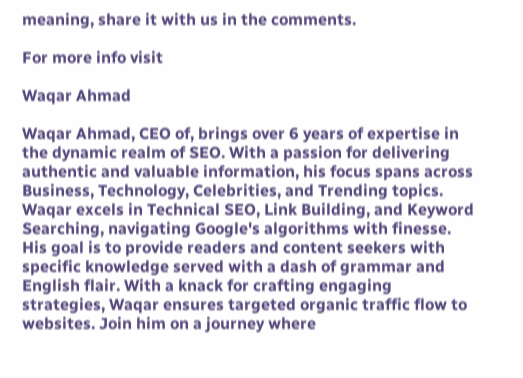meaning, share it with us in the comments.

For more info visit

Waqar Ahmad

Waqar Ahmad, CEO of, brings over 6 years of expertise in the dynamic realm of SEO. With a passion for delivering authentic and valuable information, his focus spans across Business, Technology, Celebrities, and Trending topics. Waqar excels in Technical SEO, Link Building, and Keyword Searching, navigating Google's algorithms with finesse. His goal is to provide readers and content seekers with specific knowledge served with a dash of grammar and English flair. With a knack for crafting engaging strategies, Waqar ensures targeted organic traffic flow to websites. Join him on a journey where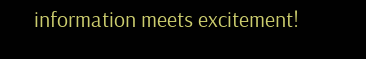information meets excitement!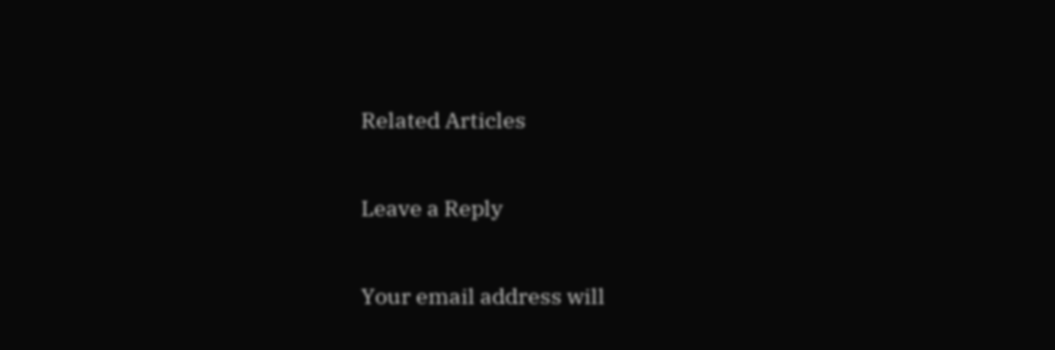Related Articles

Leave a Reply

Your email address will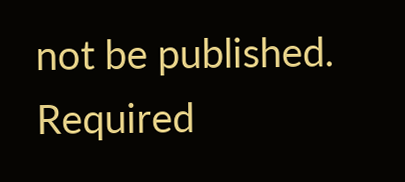not be published. Required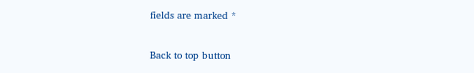fields are marked *

Back to top button